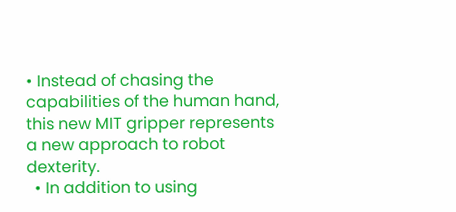• Instead of chasing the capabilities of the human hand, this new MIT gripper represents a new approach to robot dexterity.
  • In addition to using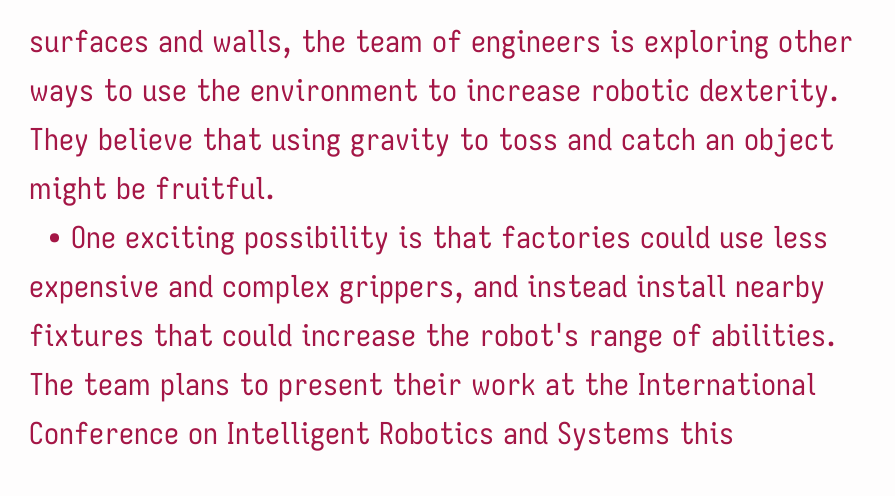surfaces and walls, the team of engineers is exploring other ways to use the environment to increase robotic dexterity. They believe that using gravity to toss and catch an object might be fruitful.
  • One exciting possibility is that factories could use less expensive and complex grippers, and instead install nearby fixtures that could increase the robot's range of abilities. The team plans to present their work at the International Conference on Intelligent Robotics and Systems this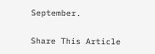September.

Share This Article